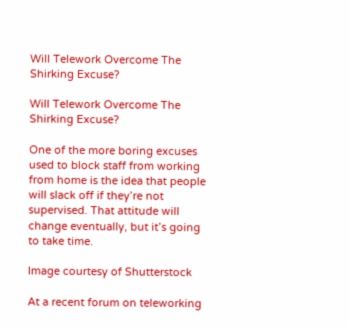Will Telework Overcome The Shirking Excuse?

Will Telework Overcome The Shirking Excuse?

One of the more boring excuses used to block staff from working from home is the idea that people will slack off if they’re not supervised. That attitude will change eventually, but it’s going to take time.

Image courtesy of Shutterstock

At a recent forum on teleworking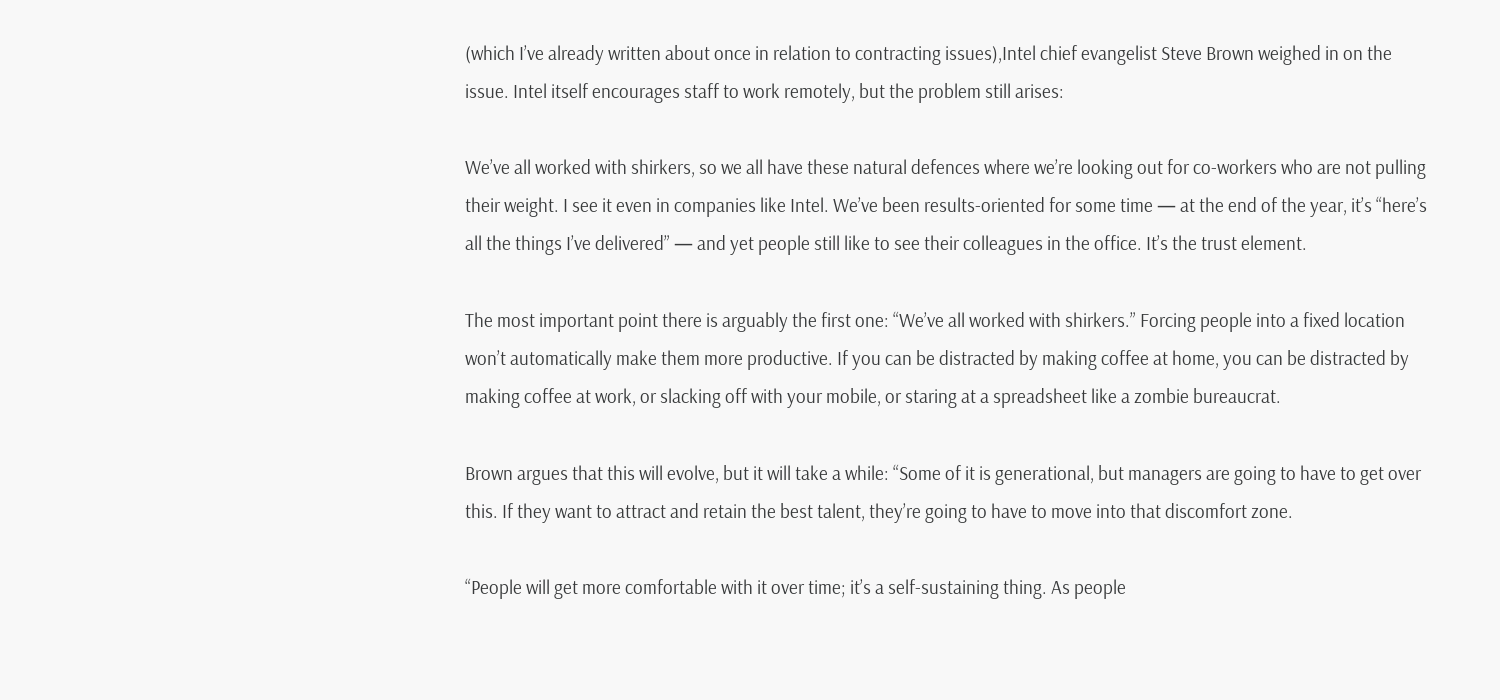(which I’ve already written about once in relation to contracting issues),Intel chief evangelist Steve Brown weighed in on the issue. Intel itself encourages staff to work remotely, but the problem still arises:

We’ve all worked with shirkers, so we all have these natural defences where we’re looking out for co-workers who are not pulling their weight. I see it even in companies like Intel. We’ve been results-oriented for some time — at the end of the year, it’s “here’s all the things I’ve delivered” — and yet people still like to see their colleagues in the office. It’s the trust element.

The most important point there is arguably the first one: “We’ve all worked with shirkers.” Forcing people into a fixed location won’t automatically make them more productive. If you can be distracted by making coffee at home, you can be distracted by making coffee at work, or slacking off with your mobile, or staring at a spreadsheet like a zombie bureaucrat.

Brown argues that this will evolve, but it will take a while: “Some of it is generational, but managers are going to have to get over this. If they want to attract and retain the best talent, they’re going to have to move into that discomfort zone.

“People will get more comfortable with it over time; it’s a self-sustaining thing. As people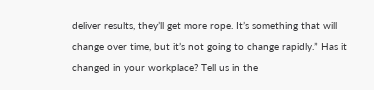deliver results, they’ll get more rope. It’s something that will change over time, but it’s not going to change rapidly.” Has it changed in your workplace? Tell us in the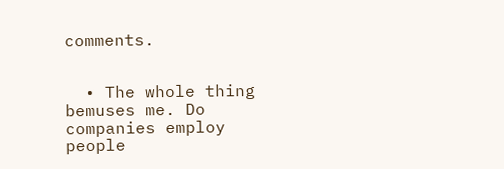comments.


  • The whole thing bemuses me. Do companies employ people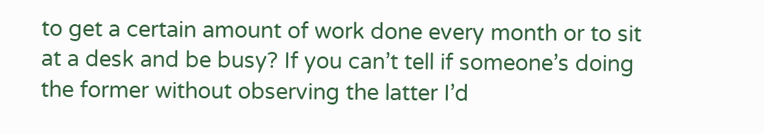to get a certain amount of work done every month or to sit at a desk and be busy? If you can’t tell if someone’s doing the former without observing the latter I’d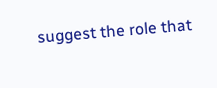suggest the role that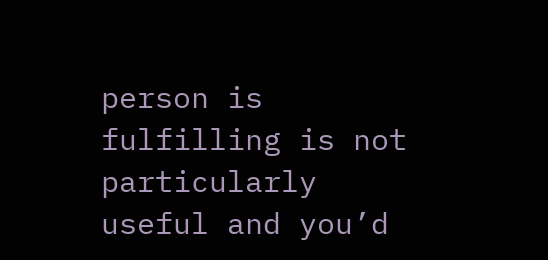person is fulfilling is not particularly useful and you’d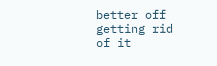better off getting rid of it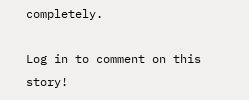completely.

Log in to comment on this story!